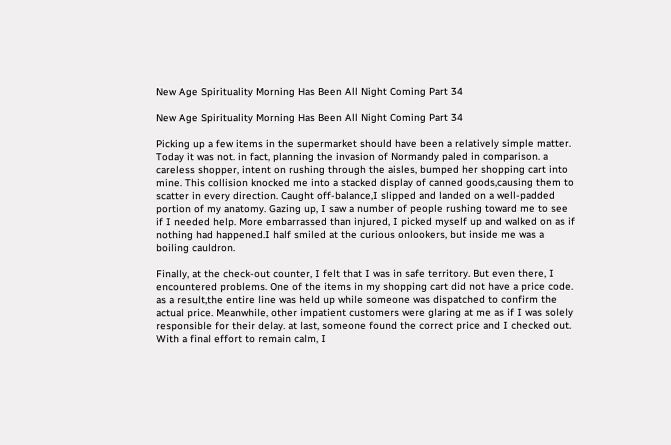New Age Spirituality Morning Has Been All Night Coming Part 34

New Age Spirituality Morning Has Been All Night Coming Part 34

Picking up a few items in the supermarket should have been a relatively simple matter. Today it was not. in fact, planning the invasion of Normandy paled in comparison. a careless shopper, intent on rushing through the aisles, bumped her shopping cart into mine. This collision knocked me into a stacked display of canned goods,causing them to scatter in every direction. Caught off-balance,I slipped and landed on a well-padded portion of my anatomy. Gazing up, I saw a number of people rushing toward me to see if I needed help. More embarrassed than injured, I picked myself up and walked on as if nothing had happened.I half smiled at the curious onlookers, but inside me was a boiling cauldron.

Finally, at the check-out counter, I felt that I was in safe territory. But even there, I encountered problems. One of the items in my shopping cart did not have a price code. as a result,the entire line was held up while someone was dispatched to confirm the actual price. Meanwhile, other impatient customers were glaring at me as if I was solely responsible for their delay. at last, someone found the correct price and I checked out. With a final effort to remain calm, I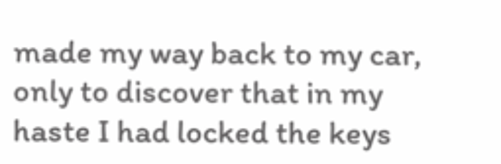made my way back to my car, only to discover that in my haste I had locked the keys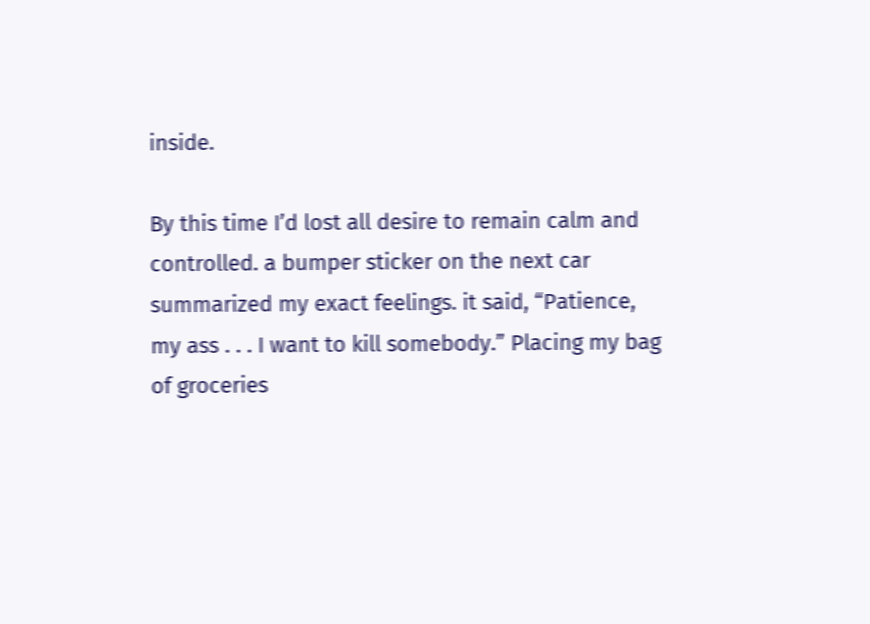inside.

By this time I’d lost all desire to remain calm and controlled. a bumper sticker on the next car summarized my exact feelings. it said, “Patience, my ass . . . I want to kill somebody.” Placing my bag of groceries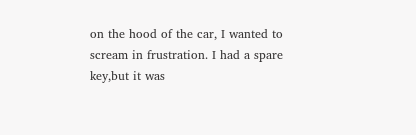on the hood of the car, I wanted to scream in frustration. I had a spare key,but it was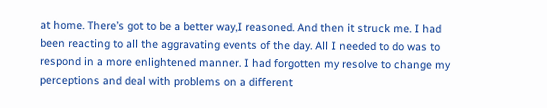at home. There’s got to be a better way,I reasoned. And then it struck me. I had been reacting to all the aggravating events of the day. All I needed to do was to respond in a more enlightened manner. I had forgotten my resolve to change my perceptions and deal with problems on a different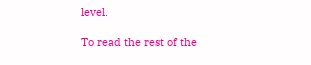level.

To read the rest of the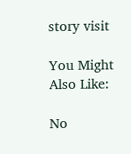story visit

You Might Also Like:

No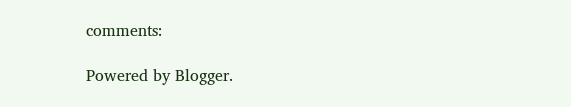comments:

Powered by Blogger.